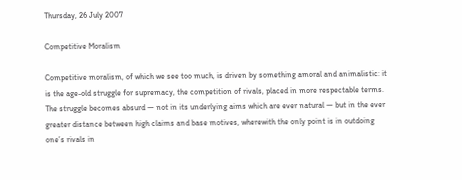Thursday, 26 July 2007

Competitive Moralism

Competitive moralism, of which we see too much, is driven by something amoral and animalistic: it is the age-old struggle for supremacy, the competition of rivals, placed in more respectable terms. The struggle becomes absurd — not in its underlying aims which are ever natural — but in the ever greater distance between high claims and base motives, wherewith the only point is in outdoing one’s rivals in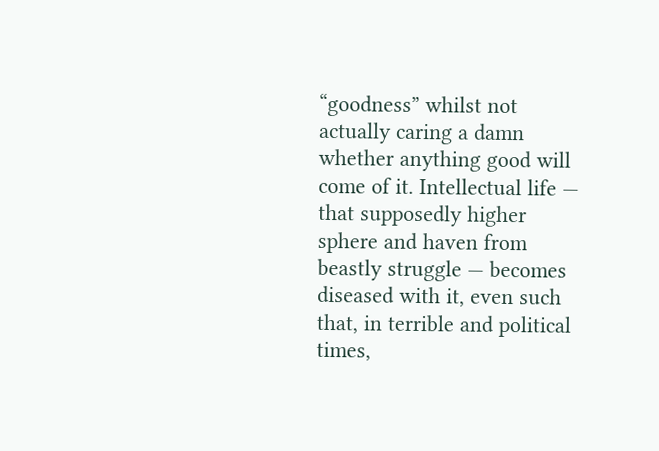“goodness” whilst not actually caring a damn whether anything good will come of it. Intellectual life — that supposedly higher sphere and haven from beastly struggle — becomes diseased with it, even such that, in terrible and political times,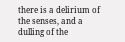there is a delirium of the senses, and a dulling of the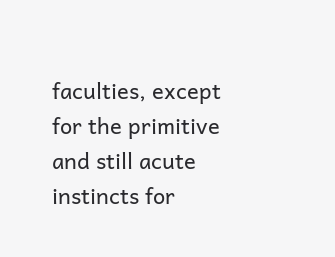faculties, except for the primitive and still acute instincts for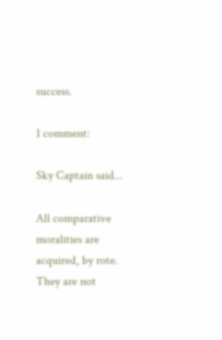success.

1 comment:

Sky Captain said...

All comparative moralities are acquired, by rote.
They are not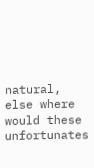natural, else where would these unfortunates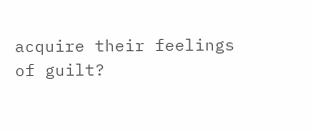acquire their feelings of guilt?